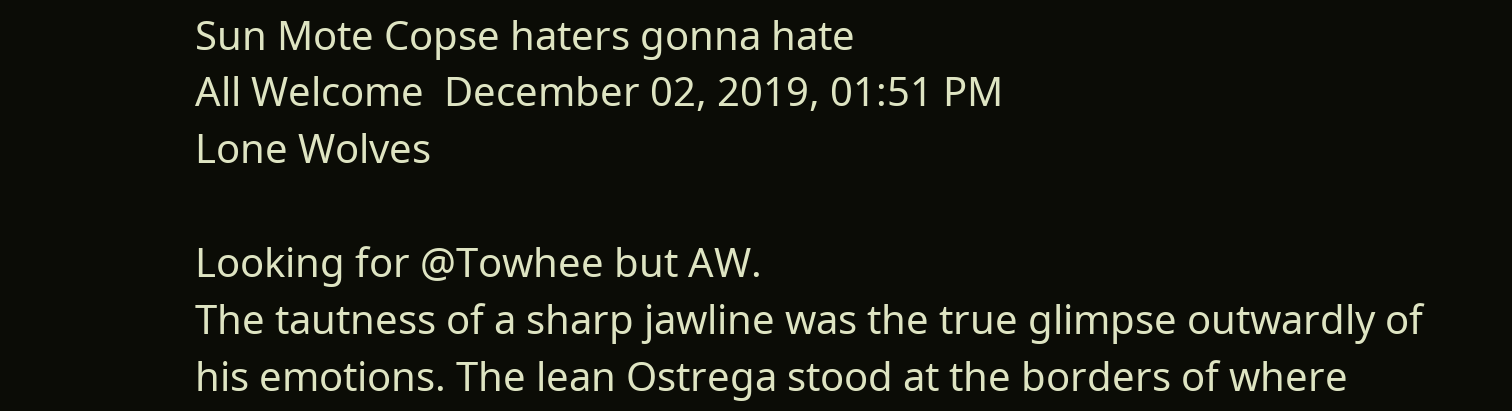Sun Mote Copse haters gonna hate
All Welcome  December 02, 2019, 01:51 PM
Lone Wolves

Looking for @Towhee but AW.
The tautness of a sharp jawline was the true glimpse outwardly of his emotions. The lean Ostrega stood at the borders of where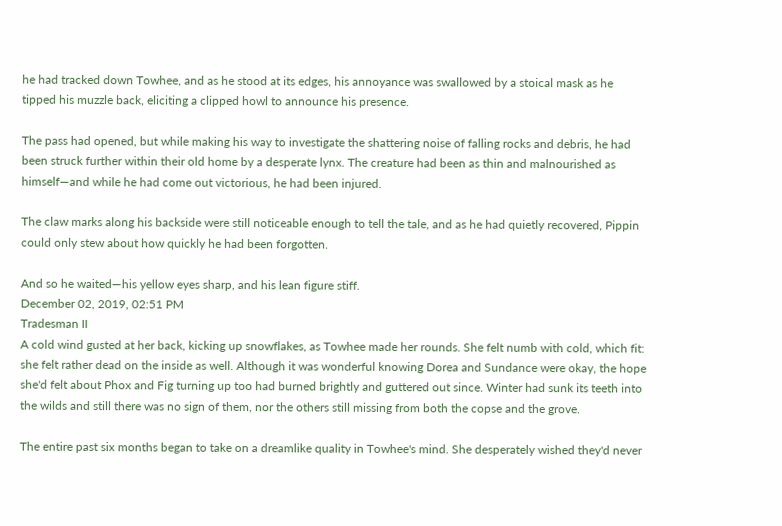he had tracked down Towhee, and as he stood at its edges, his annoyance was swallowed by a stoical mask as he tipped his muzzle back, eliciting a clipped howl to announce his presence.

The pass had opened, but while making his way to investigate the shattering noise of falling rocks and debris, he had been struck further within their old home by a desperate lynx. The creature had been as thin and malnourished as himself—and while he had come out victorious, he had been injured.

The claw marks along his backside were still noticeable enough to tell the tale, and as he had quietly recovered, Pippin could only stew about how quickly he had been forgotten.

And so he waited—his yellow eyes sharp, and his lean figure stiff.
December 02, 2019, 02:51 PM
Tradesman II
A cold wind gusted at her back, kicking up snowflakes, as Towhee made her rounds. She felt numb with cold, which fit: she felt rather dead on the inside as well. Although it was wonderful knowing Dorea and Sundance were okay, the hope she'd felt about Phox and Fig turning up too had burned brightly and guttered out since. Winter had sunk its teeth into the wilds and still there was no sign of them, nor the others still missing from both the copse and the grove.

The entire past six months began to take on a dreamlike quality in Towhee's mind. She desperately wished they'd never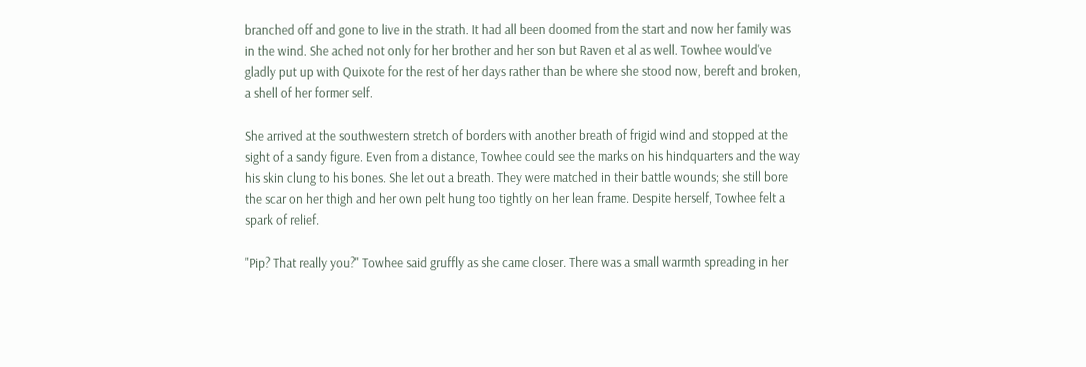branched off and gone to live in the strath. It had all been doomed from the start and now her family was in the wind. She ached not only for her brother and her son but Raven et al as well. Towhee would've gladly put up with Quixote for the rest of her days rather than be where she stood now, bereft and broken, a shell of her former self.

She arrived at the southwestern stretch of borders with another breath of frigid wind and stopped at the sight of a sandy figure. Even from a distance, Towhee could see the marks on his hindquarters and the way his skin clung to his bones. She let out a breath. They were matched in their battle wounds; she still bore the scar on her thigh and her own pelt hung too tightly on her lean frame. Despite herself, Towhee felt a spark of relief.

"Pip? That really you?" Towhee said gruffly as she came closer. There was a small warmth spreading in her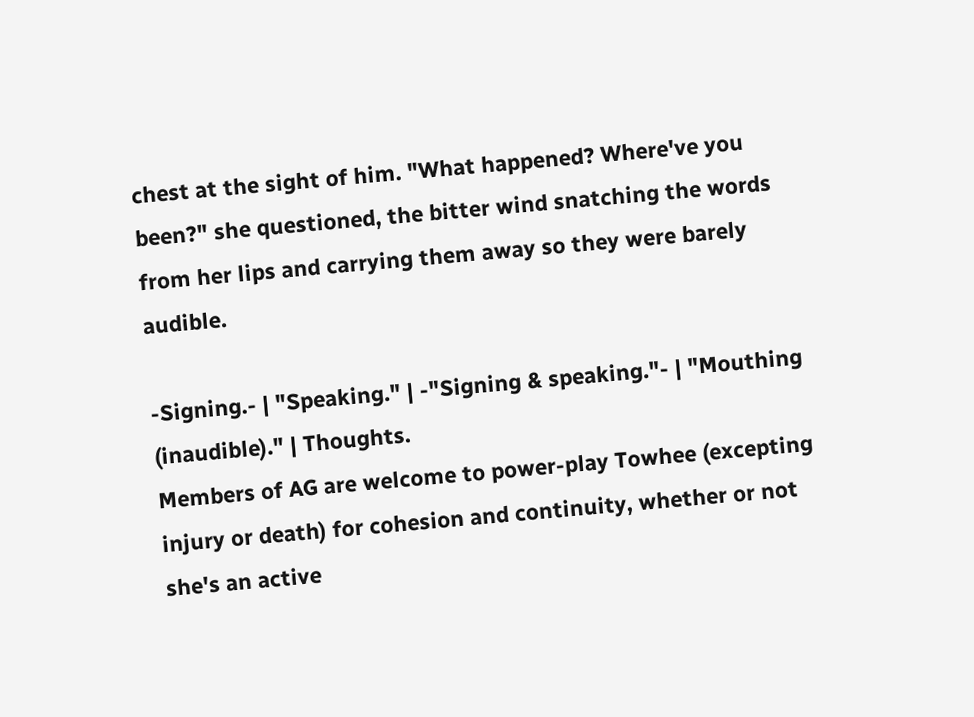chest at the sight of him. "What happened? Where've you been?" she questioned, the bitter wind snatching the words from her lips and carrying them away so they were barely audible.

-Signing.- | "Speaking." | -"Signing & speaking."- | "Mouthing (inaudible)." | Thoughts.
Members of AG are welcome to power-play Towhee (excepting injury or death) for cohesion and continuity, whether or not she's an active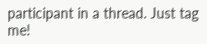participant in a thread. Just tag me!